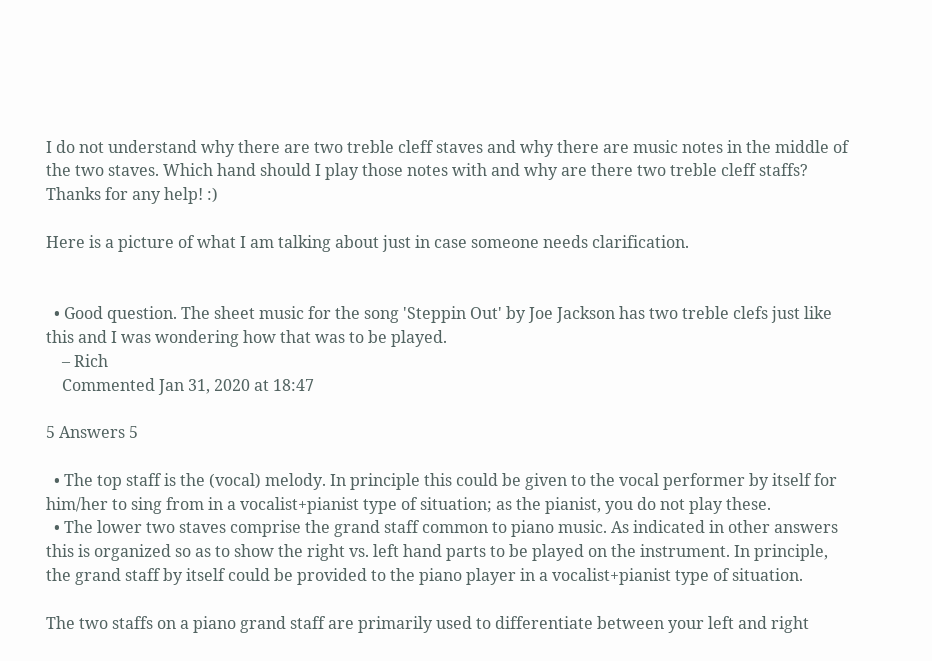I do not understand why there are two treble cleff staves and why there are music notes in the middle of the two staves. Which hand should I play those notes with and why are there two treble cleff staffs? Thanks for any help! :)

Here is a picture of what I am talking about just in case someone needs clarification.


  • Good question. The sheet music for the song 'Steppin Out' by Joe Jackson has two treble clefs just like this and I was wondering how that was to be played.
    – Rich
    Commented Jan 31, 2020 at 18:47

5 Answers 5

  • The top staff is the (vocal) melody. In principle this could be given to the vocal performer by itself for him/her to sing from in a vocalist+pianist type of situation; as the pianist, you do not play these.
  • The lower two staves comprise the grand staff common to piano music. As indicated in other answers this is organized so as to show the right vs. left hand parts to be played on the instrument. In principle, the grand staff by itself could be provided to the piano player in a vocalist+pianist type of situation.

The two staffs on a piano grand staff are primarily used to differentiate between your left and right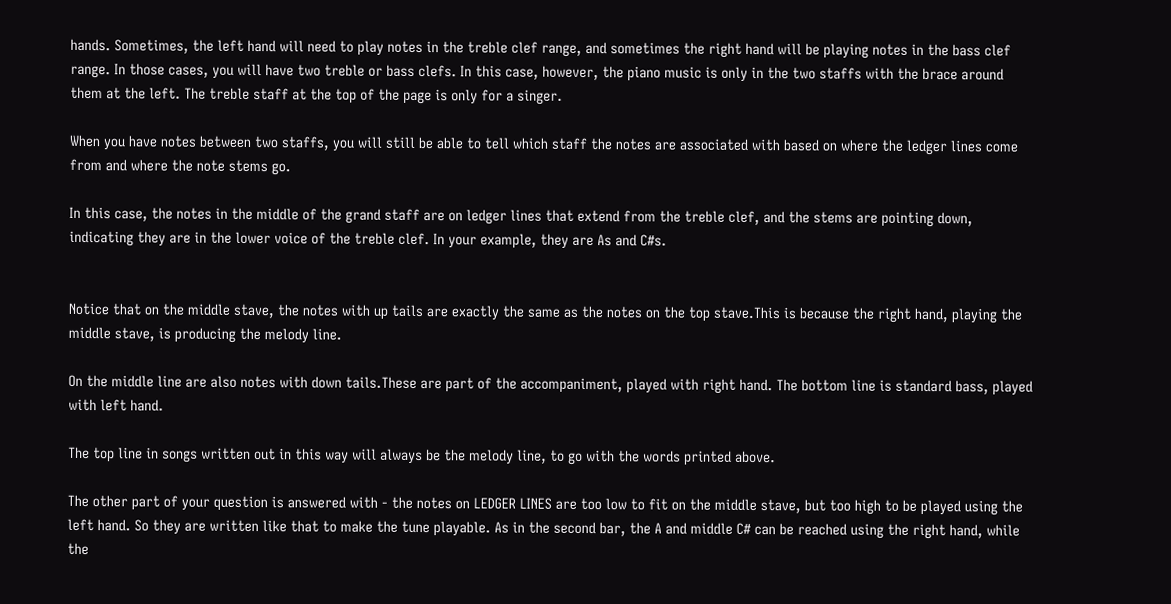hands. Sometimes, the left hand will need to play notes in the treble clef range, and sometimes the right hand will be playing notes in the bass clef range. In those cases, you will have two treble or bass clefs. In this case, however, the piano music is only in the two staffs with the brace around them at the left. The treble staff at the top of the page is only for a singer.

When you have notes between two staffs, you will still be able to tell which staff the notes are associated with based on where the ledger lines come from and where the note stems go.

In this case, the notes in the middle of the grand staff are on ledger lines that extend from the treble clef, and the stems are pointing down, indicating they are in the lower voice of the treble clef. In your example, they are As and C#s.


Notice that on the middle stave, the notes with up tails are exactly the same as the notes on the top stave.This is because the right hand, playing the middle stave, is producing the melody line.

On the middle line are also notes with down tails.These are part of the accompaniment, played with right hand. The bottom line is standard bass, played with left hand.

The top line in songs written out in this way will always be the melody line, to go with the words printed above.

The other part of your question is answered with - the notes on LEDGER LINES are too low to fit on the middle stave, but too high to be played using the left hand. So they are written like that to make the tune playable. As in the second bar, the A and middle C# can be reached using the right hand, while the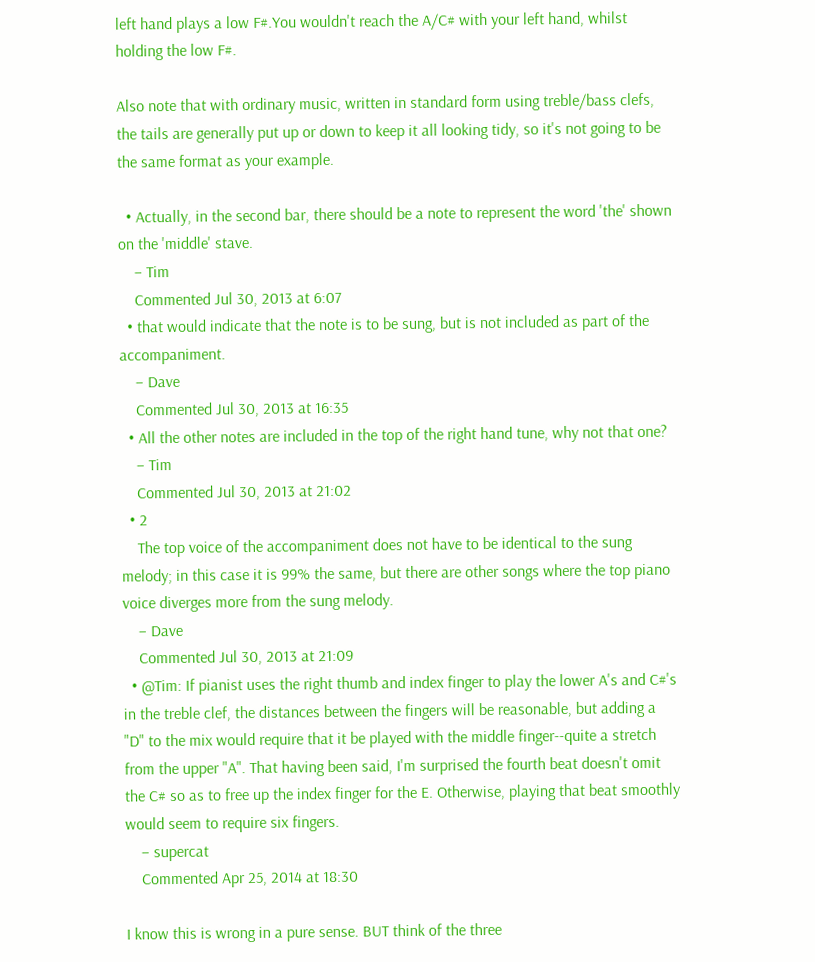left hand plays a low F#.You wouldn't reach the A/C# with your left hand, whilst holding the low F#.

Also note that with ordinary music, written in standard form using treble/bass clefs, the tails are generally put up or down to keep it all looking tidy, so it's not going to be the same format as your example.

  • Actually, in the second bar, there should be a note to represent the word 'the' shown on the 'middle' stave.
    – Tim
    Commented Jul 30, 2013 at 6:07
  • that would indicate that the note is to be sung, but is not included as part of the accompaniment.
    – Dave
    Commented Jul 30, 2013 at 16:35
  • All the other notes are included in the top of the right hand tune, why not that one?
    – Tim
    Commented Jul 30, 2013 at 21:02
  • 2
    The top voice of the accompaniment does not have to be identical to the sung melody; in this case it is 99% the same, but there are other songs where the top piano voice diverges more from the sung melody.
    – Dave
    Commented Jul 30, 2013 at 21:09
  • @Tim: If pianist uses the right thumb and index finger to play the lower A's and C#'s in the treble clef, the distances between the fingers will be reasonable, but adding a "D" to the mix would require that it be played with the middle finger--quite a stretch from the upper "A". That having been said, I'm surprised the fourth beat doesn't omit the C# so as to free up the index finger for the E. Otherwise, playing that beat smoothly would seem to require six fingers.
    – supercat
    Commented Apr 25, 2014 at 18:30

I know this is wrong in a pure sense. BUT think of the three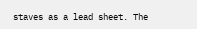staves as a lead sheet. The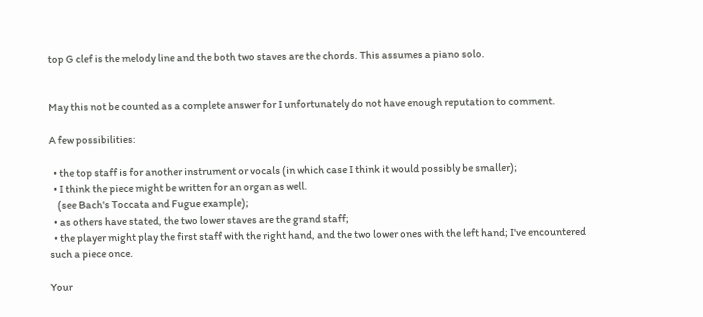top G clef is the melody line and the both two staves are the chords. This assumes a piano solo.


May this not be counted as a complete answer for I unfortunately do not have enough reputation to comment.

A few possibilities:

  • the top staff is for another instrument or vocals (in which case I think it would possibly be smaller);
  • I think the piece might be written for an organ as well.
    (see Bach's Toccata and Fugue example);
  • as others have stated, the two lower staves are the grand staff;
  • the player might play the first staff with the right hand, and the two lower ones with the left hand; I've encountered such a piece once.

Your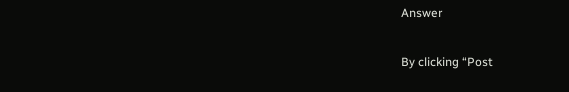Answer

By clicking “Post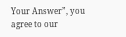Your Answer”, you agree to our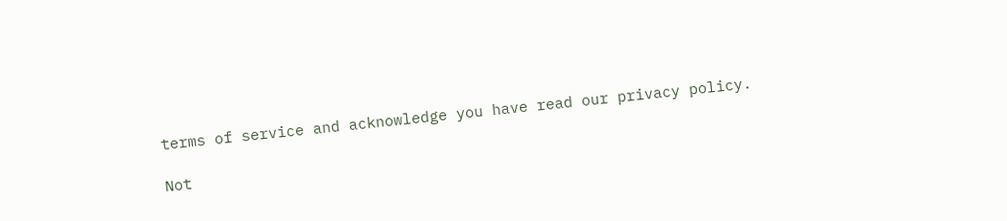terms of service and acknowledge you have read our privacy policy.

Not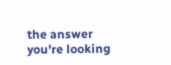the answer you're looking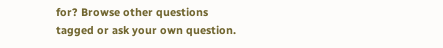for? Browse other questions tagged or ask your own question.